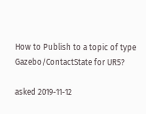How to Publish to a topic of type Gazebo/ContactState for UR5?

asked 2019-11-12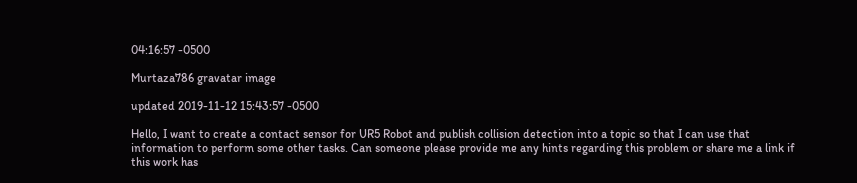04:16:57 -0500

Murtaza786 gravatar image

updated 2019-11-12 15:43:57 -0500

Hello, I want to create a contact sensor for UR5 Robot and publish collision detection into a topic so that I can use that information to perform some other tasks. Can someone please provide me any hints regarding this problem or share me a link if this work has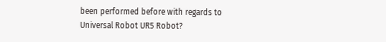been performed before with regards to Universal Robot UR5 Robot?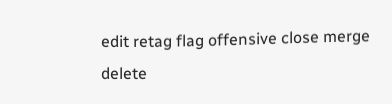edit retag flag offensive close merge delete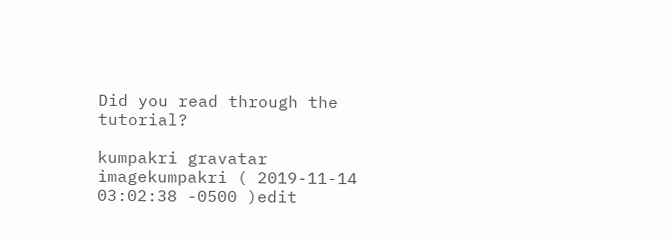Did you read through the tutorial?

kumpakri gravatar imagekumpakri ( 2019-11-14 03:02:38 -0500 )edit